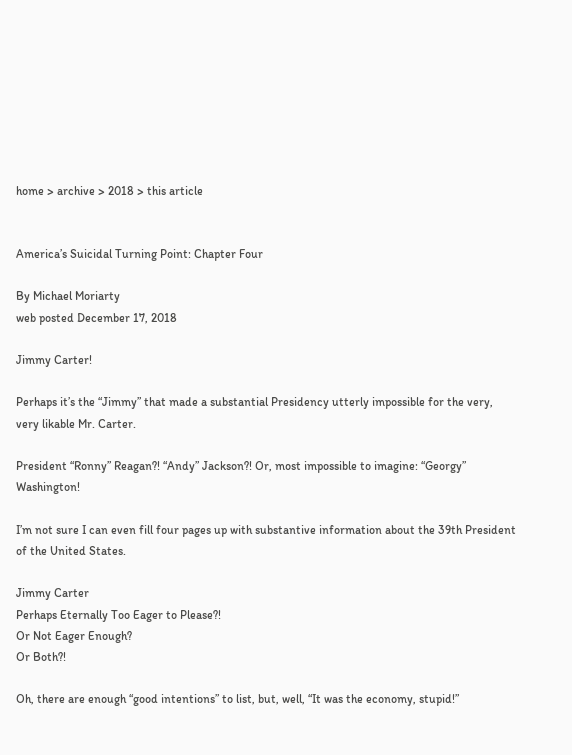home > archive > 2018 > this article


America’s Suicidal Turning Point: Chapter Four

By Michael Moriarty
web posted December 17, 2018

Jimmy Carter!

Perhaps it’s the “Jimmy” that made a substantial Presidency utterly impossible for the very, very likable Mr. Carter.

President “Ronny” Reagan?! “Andy” Jackson?! Or, most impossible to imagine: “Georgy” Washington!

I’m not sure I can even fill four pages up with substantive information about the 39th President of the United States.

Jimmy Carter
Perhaps Eternally Too Eager to Please?!
Or Not Eager Enough?
Or Both?!

Oh, there are enough “good intentions” to list, but, well, “It was the economy, stupid!”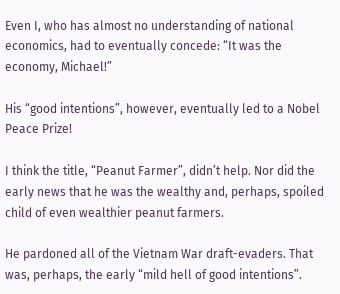Even I, who has almost no understanding of national economics, had to eventually concede: “It was the economy, Michael!”

His “good intentions”, however, eventually led to a Nobel Peace Prize!

I think the title, “Peanut Farmer”, didn’t help. Nor did the early news that he was the wealthy and, perhaps, spoiled child of even wealthier peanut farmers.

He pardoned all of the Vietnam War draft-evaders. That was, perhaps, the early “mild hell of good intentions”.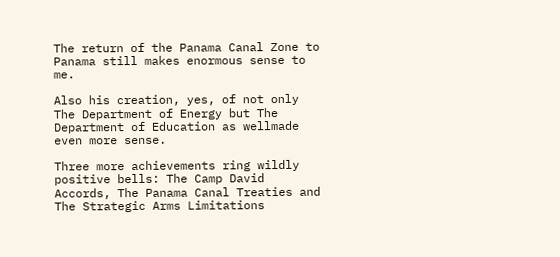The return of the Panama Canal Zone to Panama still makes enormous sense to me.

Also his creation, yes, of not only The Department of Energy but The Department of Education as wellmade even more sense.

Three more achievements ring wildly positive bells: The Camp David Accords, The Panama Canal Treaties and The Strategic Arms Limitations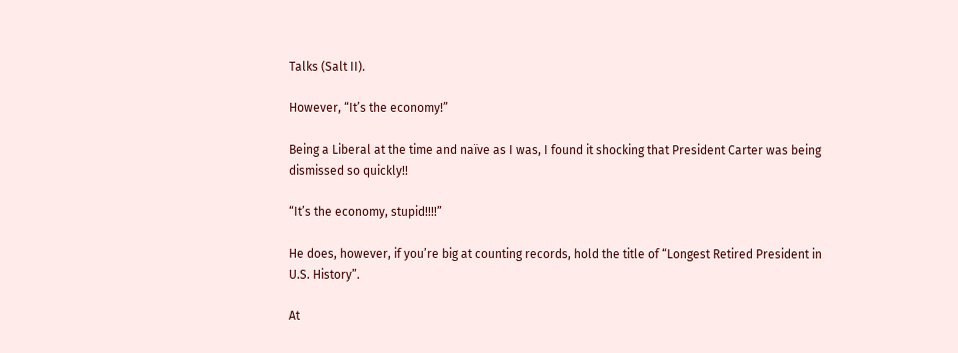Talks (Salt II).

However, “It’s the economy!”

Being a Liberal at the time and naïve as I was, I found it shocking that President Carter was being dismissed so quickly!!

“It’s the economy, stupid!!!!”

He does, however, if you’re big at counting records, hold the title of “Longest Retired President in U.S. History”.

At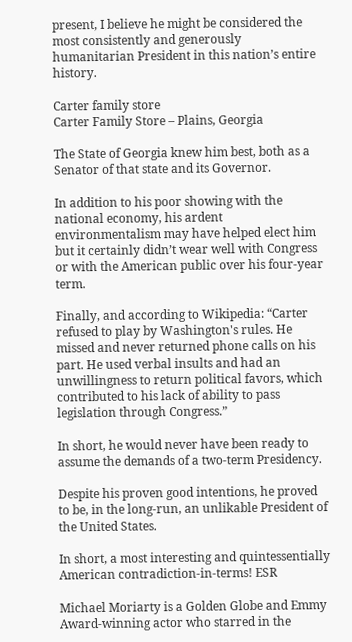present, I believe he might be considered the most consistently and generously humanitarian President in this nation’s entire history.

Carter family store
Carter Family Store – Plains, Georgia

The State of Georgia knew him best, both as a Senator of that state and its Governor.

In addition to his poor showing with the national economy, his ardent environmentalism may have helped elect him but it certainly didn’t wear well with Congress or with the American public over his four-year term.

Finally, and according to Wikipedia: “Carter refused to play by Washington's rules. He missed and never returned phone calls on his part. He used verbal insults and had an unwillingness to return political favors, which contributed to his lack of ability to pass legislation through Congress.”

In short, he would never have been ready to assume the demands of a two-term Presidency.

Despite his proven good intentions, he proved to be, in the long-run, an unlikable President of the United States.

In short, a most interesting and quintessentially American contradiction-in-terms! ESR

Michael Moriarty is a Golden Globe and Emmy Award-winning actor who starred in the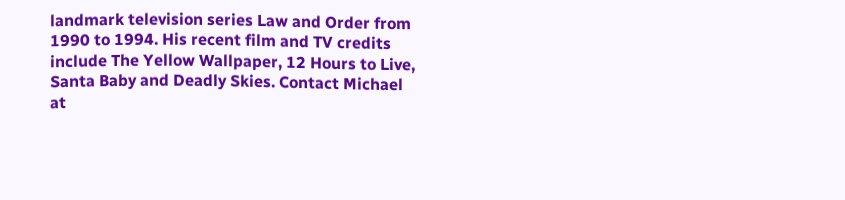landmark television series Law and Order from 1990 to 1994. His recent film and TV credits include The Yellow Wallpaper, 12 Hours to Live, Santa Baby and Deadly Skies. Contact Michael at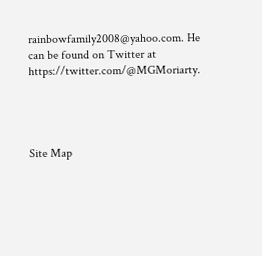rainbowfamily2008@yahoo.com. He can be found on Twitter at https://twitter.com/@MGMoriarty.




Site Map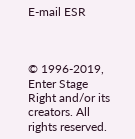E-mail ESR



© 1996-2019, Enter Stage Right and/or its creators. All rights reserved.